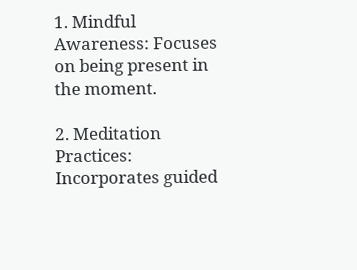1. Mindful Awareness: Focuses on being present in the moment.

2. Meditation Practices: Incorporates guided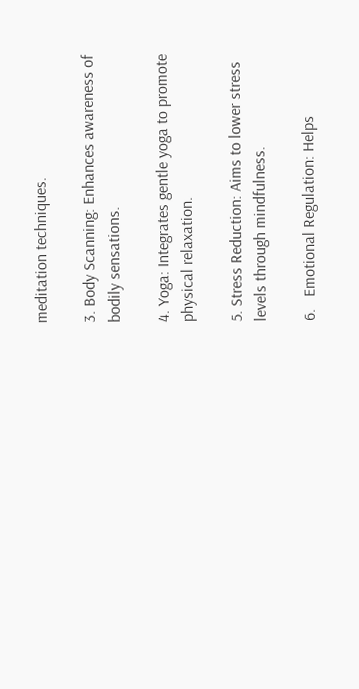meditation techniques.

3. Body Scanning: Enhances awareness of bodily sensations.

4. Yoga: Integrates gentle yoga to promote physical relaxation.

5. Stress Reduction: Aims to lower stress levels through mindfulness.

6.   Emotional Regulation: Helps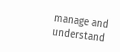manage and understand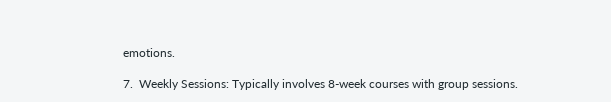emotions.

7.  Weekly Sessions: Typically involves 8-week courses with group sessions.